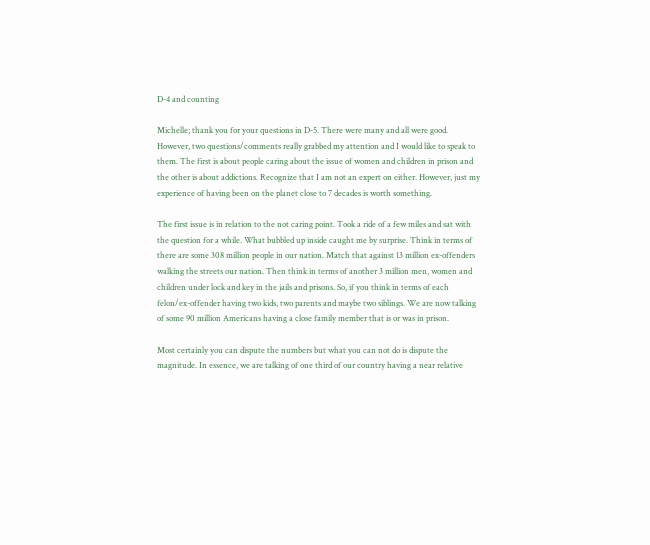D-4 and counting

Michelle; thank you for your questions in D-5. There were many and all were good. However, two questions/comments really grabbed my attention and I would like to speak to them. The first is about people caring about the issue of women and children in prison and the other is about addictions. Recognize that I am not an expert on either. However, just my experience of having been on the planet close to 7 decades is worth something.

The first issue is in relation to the not caring point. Took a ride of a few miles and sat with the question for a while. What bubbled up inside caught me by surprise. Think in terms of there are some 308 million people in our nation. Match that against 13 million ex-offenders walking the streets our nation. Then think in terms of another 3 million men, women and children under lock and key in the jails and prisons. So, if you think in terms of each felon/ex-offender having two kids, two parents and maybe two siblings. We are now talking of some 90 million Americans having a close family member that is or was in prison.

Most certainly you can dispute the numbers but what you can not do is dispute the magnitude. In essence, we are talking of one third of our country having a near relative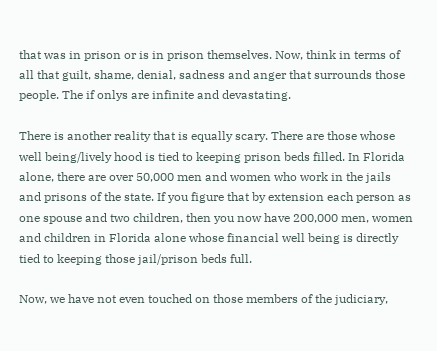that was in prison or is in prison themselves. Now, think in terms of all that guilt, shame, denial, sadness and anger that surrounds those people. The if onlys are infinite and devastating.

There is another reality that is equally scary. There are those whose well being/lively hood is tied to keeping prison beds filled. In Florida alone, there are over 50,000 men and women who work in the jails and prisons of the state. If you figure that by extension each person as one spouse and two children, then you now have 200,000 men, women and children in Florida alone whose financial well being is directly tied to keeping those jail/prison beds full.

Now, we have not even touched on those members of the judiciary,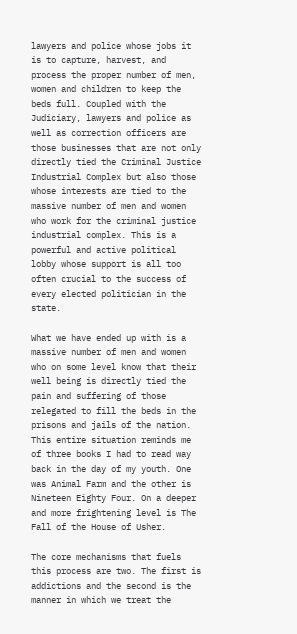lawyers and police whose jobs it is to capture, harvest, and process the proper number of men, women and children to keep the beds full. Coupled with the Judiciary, lawyers and police as well as correction officers are those businesses that are not only directly tied the Criminal Justice Industrial Complex but also those whose interests are tied to the massive number of men and women who work for the criminal justice industrial complex. This is a powerful and active political lobby whose support is all too often crucial to the success of every elected politician in the state.

What we have ended up with is a massive number of men and women who on some level know that their well being is directly tied the pain and suffering of those relegated to fill the beds in the prisons and jails of the nation. This entire situation reminds me of three books I had to read way back in the day of my youth. One was Animal Farm and the other is Nineteen Eighty Four. On a deeper and more frightening level is The Fall of the House of Usher.

The core mechanisms that fuels this process are two. The first is addictions and the second is the manner in which we treat the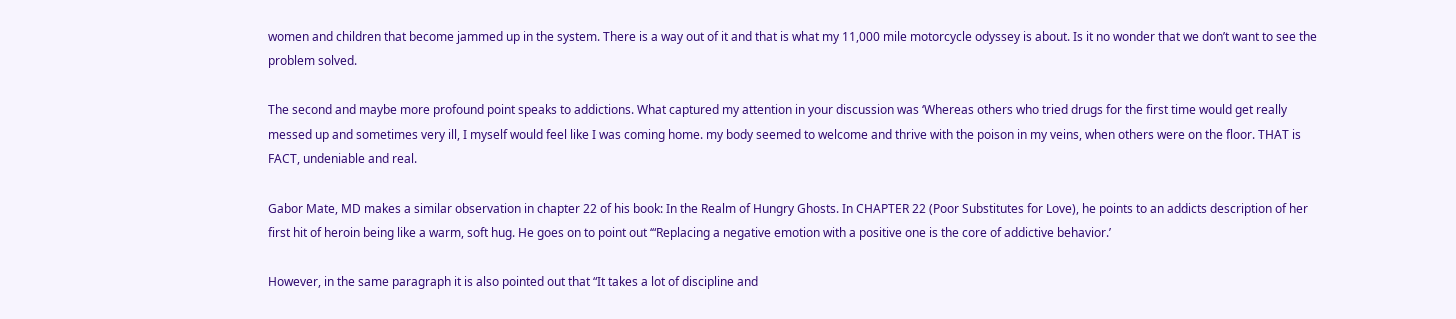women and children that become jammed up in the system. There is a way out of it and that is what my 11,000 mile motorcycle odyssey is about. Is it no wonder that we don’t want to see the problem solved.

The second and maybe more profound point speaks to addictions. What captured my attention in your discussion was ‘Whereas others who tried drugs for the first time would get really messed up and sometimes very ill, I myself would feel like I was coming home. my body seemed to welcome and thrive with the poison in my veins, when others were on the floor. THAT is FACT, undeniable and real.

Gabor Mate, MD makes a similar observation in chapter 22 of his book: In the Realm of Hungry Ghosts. In CHAPTER 22 (Poor Substitutes for Love), he points to an addicts description of her first hit of heroin being like a warm, soft hug. He goes on to point out ‘“Replacing a negative emotion with a positive one is the core of addictive behavior.’

However, in the same paragraph it is also pointed out that “It takes a lot of discipline and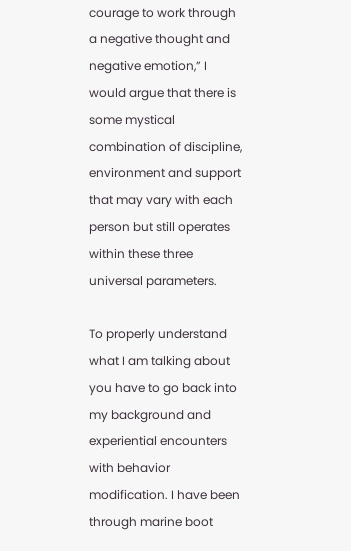courage to work through a negative thought and negative emotion,” I would argue that there is some mystical combination of discipline, environment and support that may vary with each person but still operates within these three universal parameters.

To properly understand what I am talking about you have to go back into my background and experiential encounters with behavior modification. I have been through marine boot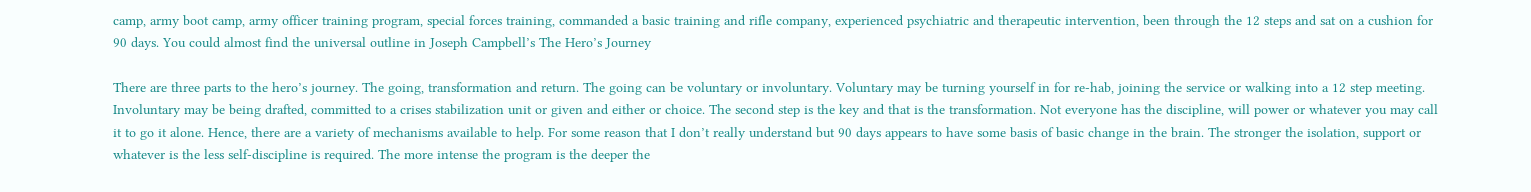camp, army boot camp, army officer training program, special forces training, commanded a basic training and rifle company, experienced psychiatric and therapeutic intervention, been through the 12 steps and sat on a cushion for 90 days. You could almost find the universal outline in Joseph Campbell’s The Hero’s Journey

There are three parts to the hero’s journey. The going, transformation and return. The going can be voluntary or involuntary. Voluntary may be turning yourself in for re-hab, joining the service or walking into a 12 step meeting. Involuntary may be being drafted, committed to a crises stabilization unit or given and either or choice. The second step is the key and that is the transformation. Not everyone has the discipline, will power or whatever you may call it to go it alone. Hence, there are a variety of mechanisms available to help. For some reason that I don’t really understand but 90 days appears to have some basis of basic change in the brain. The stronger the isolation, support or whatever is the less self-discipline is required. The more intense the program is the deeper the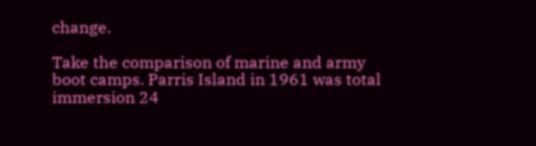change.

Take the comparison of marine and army boot camps. Parris Island in 1961 was total immersion 24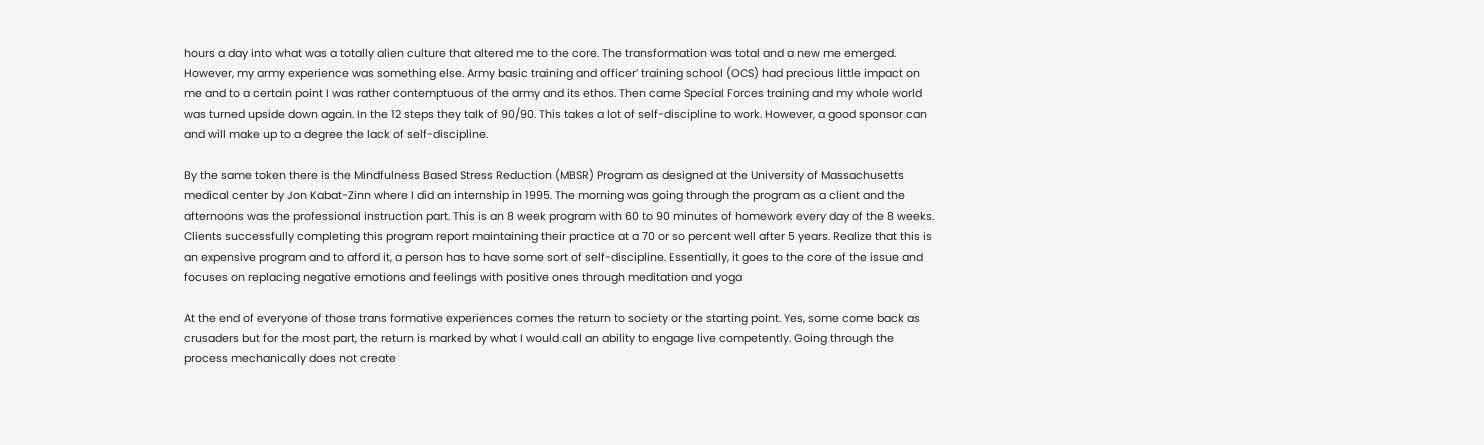hours a day into what was a totally alien culture that altered me to the core. The transformation was total and a new me emerged. However, my army experience was something else. Army basic training and officer’ training school (OCS) had precious little impact on me and to a certain point I was rather contemptuous of the army and its ethos. Then came Special Forces training and my whole world was turned upside down again. In the 12 steps they talk of 90/90. This takes a lot of self-discipline to work. However, a good sponsor can and will make up to a degree the lack of self-discipline.

By the same token there is the Mindfulness Based Stress Reduction (MBSR) Program as designed at the University of Massachusetts medical center by Jon Kabat-Zinn where I did an internship in 1995. The morning was going through the program as a client and the afternoons was the professional instruction part. This is an 8 week program with 60 to 90 minutes of homework every day of the 8 weeks. Clients successfully completing this program report maintaining their practice at a 70 or so percent well after 5 years. Realize that this is an expensive program and to afford it, a person has to have some sort of self-discipline. Essentially, it goes to the core of the issue and focuses on replacing negative emotions and feelings with positive ones through meditation and yoga

At the end of everyone of those trans formative experiences comes the return to society or the starting point. Yes, some come back as crusaders but for the most part, the return is marked by what I would call an ability to engage live competently. Going through the process mechanically does not create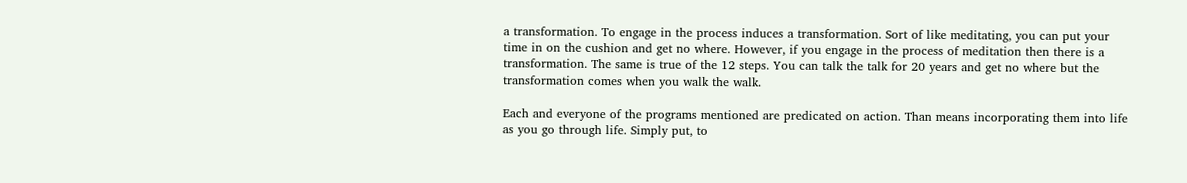a transformation. To engage in the process induces a transformation. Sort of like meditating, you can put your time in on the cushion and get no where. However, if you engage in the process of meditation then there is a transformation. The same is true of the 12 steps. You can talk the talk for 20 years and get no where but the transformation comes when you walk the walk.

Each and everyone of the programs mentioned are predicated on action. Than means incorporating them into life as you go through life. Simply put, to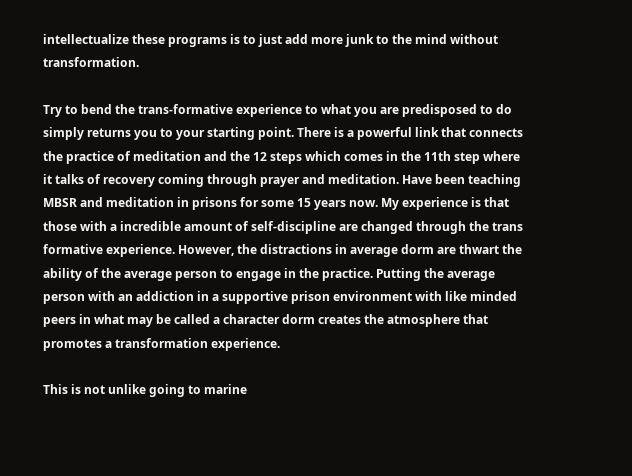intellectualize these programs is to just add more junk to the mind without transformation.

Try to bend the trans-formative experience to what you are predisposed to do simply returns you to your starting point. There is a powerful link that connects the practice of meditation and the 12 steps which comes in the 11th step where it talks of recovery coming through prayer and meditation. Have been teaching MBSR and meditation in prisons for some 15 years now. My experience is that those with a incredible amount of self-discipline are changed through the trans formative experience. However, the distractions in average dorm are thwart the ability of the average person to engage in the practice. Putting the average person with an addiction in a supportive prison environment with like minded peers in what may be called a character dorm creates the atmosphere that promotes a transformation experience.

This is not unlike going to marine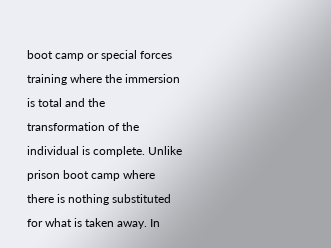boot camp or special forces training where the immersion is total and the transformation of the individual is complete. Unlike prison boot camp where there is nothing substituted for what is taken away. In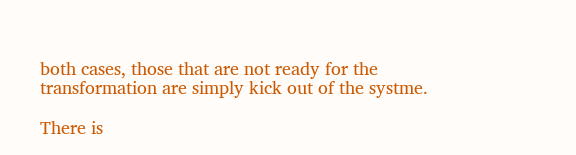both cases, those that are not ready for the transformation are simply kick out of the systme.

There is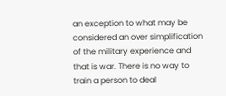an exception to what may be considered an over simplification of the military experience and that is war. There is no way to train a person to deal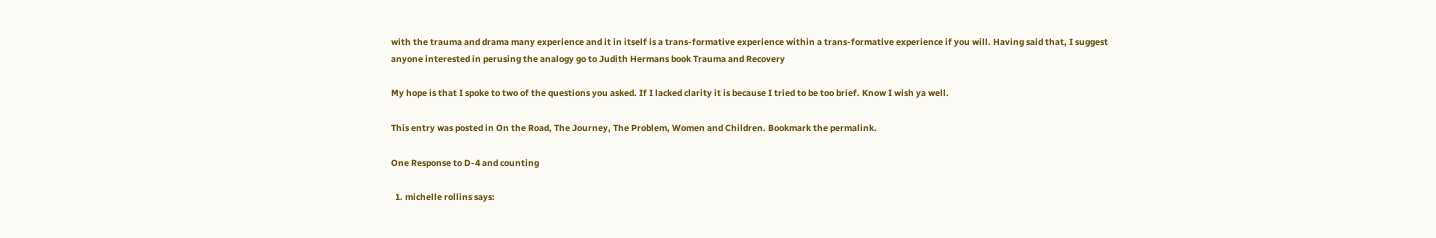with the trauma and drama many experience and it in itself is a trans-formative experience within a trans-formative experience if you will. Having said that, I suggest anyone interested in perusing the analogy go to Judith Hermans book Trauma and Recovery

My hope is that I spoke to two of the questions you asked. If I lacked clarity it is because I tried to be too brief. Know I wish ya well.

This entry was posted in On the Road, The Journey, The Problem, Women and Children. Bookmark the permalink.

One Response to D-4 and counting

  1. michelle rollins says: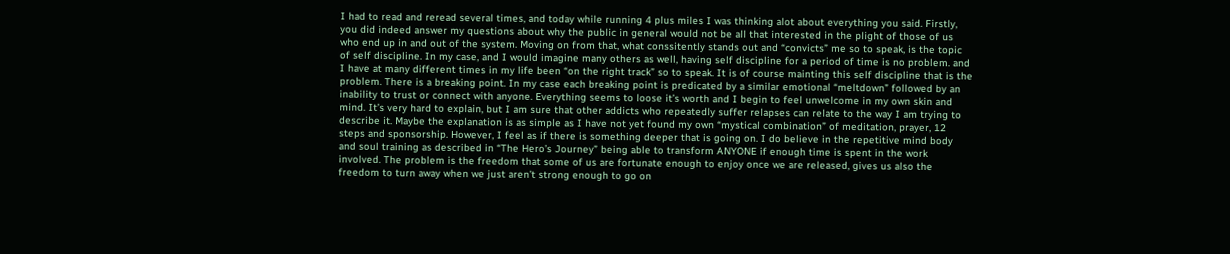I had to read and reread several times, and today while running 4 plus miles I was thinking alot about everything you said. Firstly, you did indeed answer my questions about why the public in general would not be all that interested in the plight of those of us who end up in and out of the system. Moving on from that, what conssitently stands out and “convicts” me so to speak, is the topic of self discipline. In my case, and I would imagine many others as well, having self discipline for a period of time is no problem. and I have at many different times in my life been “on the right track” so to speak. It is of course mainting this self discipline that is the problem. There is a breaking point. In my case each breaking point is predicated by a similar emotional “meltdown” followed by an inability to trust or connect with anyone. Everything seems to loose it’s worth and I begin to feel unwelcome in my own skin and mind. It’s very hard to explain, but I am sure that other addicts who repeatedly suffer relapses can relate to the way I am trying to describe it. Maybe the explanation is as simple as I have not yet found my own “mystical combination” of meditation, prayer, 12 steps and sponsorship. However, I feel as if there is something deeper that is going on. I do believe in the repetitive mind body and soul training as described in “The Hero’s Journey” being able to transform ANYONE if enough time is spent in the work involved. The problem is the freedom that some of us are fortunate enough to enjoy once we are released, gives us also the freedom to turn away when we just aren’t strong enough to go on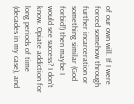of our own will. If I were forced somehow through further incarceration or something similar (God forbid!) then maybe I would see success? I don’t know. Opiate addiction for long periods of time (decades in my case), and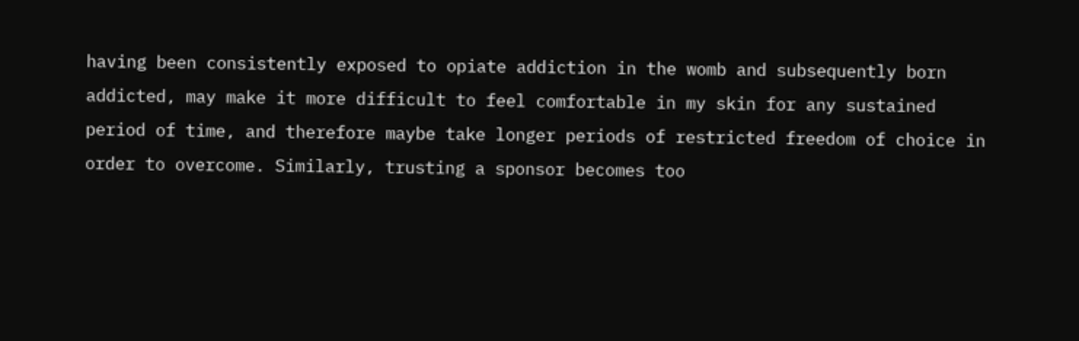having been consistently exposed to opiate addiction in the womb and subsequently born addicted, may make it more difficult to feel comfortable in my skin for any sustained period of time, and therefore maybe take longer periods of restricted freedom of choice in order to overcome. Similarly, trusting a sponsor becomes too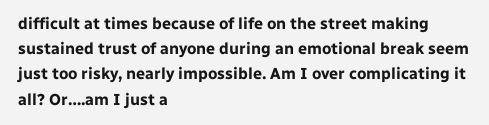difficult at times because of life on the street making sustained trust of anyone during an emotional break seem just too risky, nearly impossible. Am I over complicating it all? Or….am I just a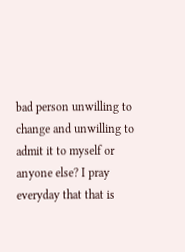bad person unwilling to change and unwilling to admit it to myself or anyone else? I pray everyday that that is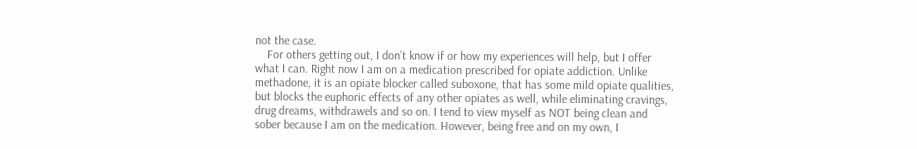not the case.
    For others getting out, I don’t know if or how my experiences will help, but I offer what I can. Right now I am on a medication prescribed for opiate addiction. Unlike methadone, it is an opiate blocker called suboxone, that has some mild opiate qualities, but blocks the euphoric effects of any other opiates as well, while eliminating cravings, drug dreams, withdrawels and so on. I tend to view myself as NOT being clean and sober because I am on the medication. However, being free and on my own, I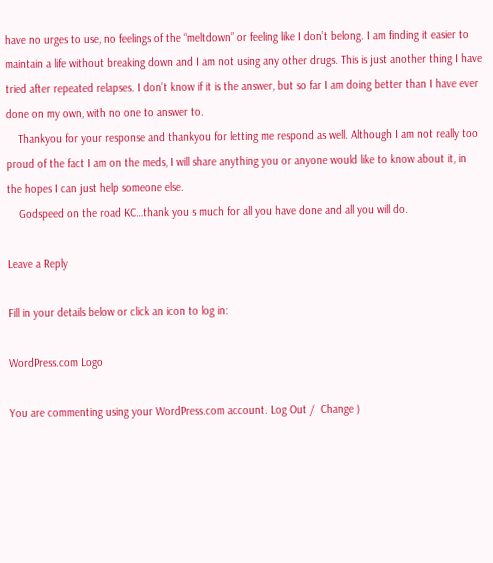have no urges to use, no feelings of the “meltdown” or feeling like I don’t belong. I am finding it easier to maintain a life without breaking down and I am not using any other drugs. This is just another thing I have tried after repeated relapses. I don’t know if it is the answer, but so far I am doing better than I have ever done on my own, with no one to answer to.
    Thankyou for your response and thankyou for letting me respond as well. Although I am not really too proud of the fact I am on the meds, I will share anything you or anyone would like to know about it, in the hopes I can just help someone else.
    Godspeed on the road KC…thank you s much for all you have done and all you will do.

Leave a Reply

Fill in your details below or click an icon to log in:

WordPress.com Logo

You are commenting using your WordPress.com account. Log Out /  Change )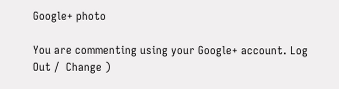Google+ photo

You are commenting using your Google+ account. Log Out /  Change )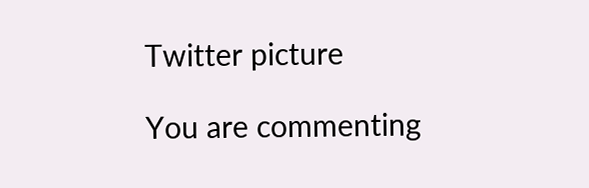Twitter picture

You are commenting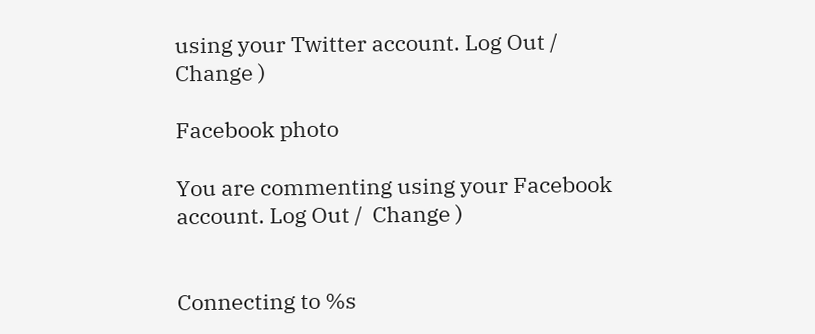using your Twitter account. Log Out /  Change )

Facebook photo

You are commenting using your Facebook account. Log Out /  Change )


Connecting to %s